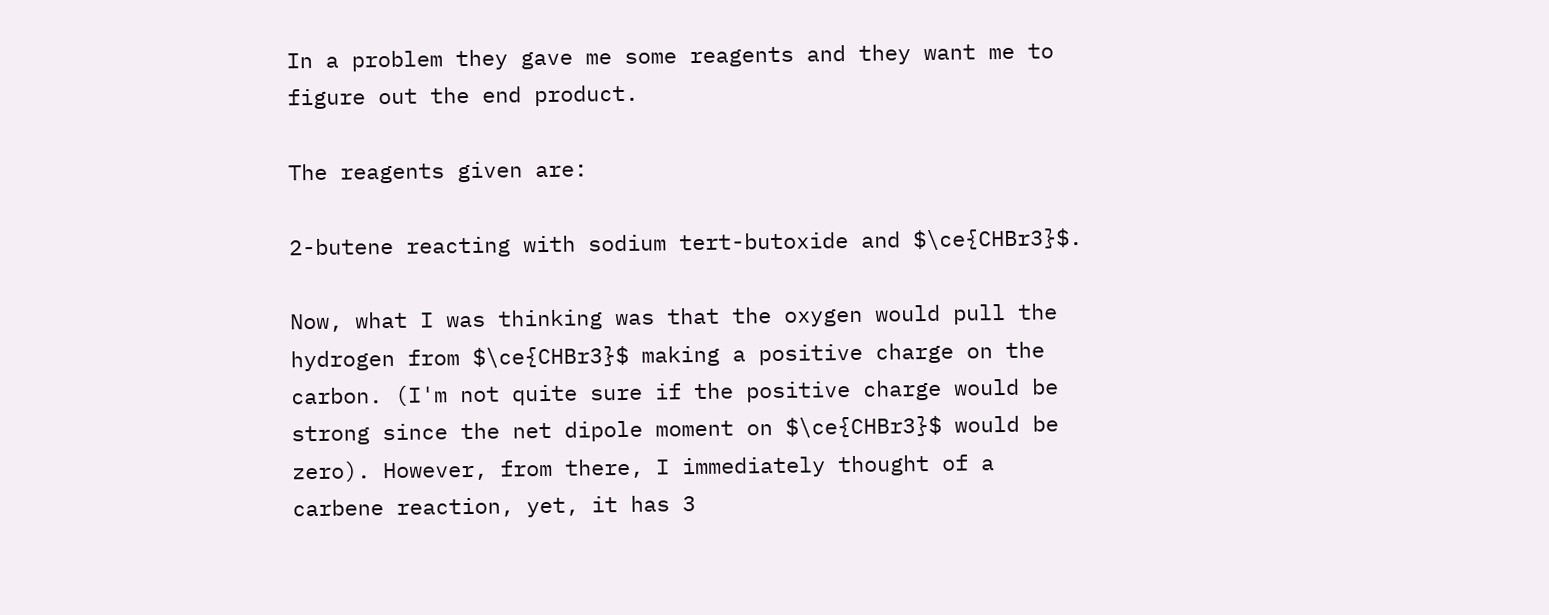In a problem they gave me some reagents and they want me to figure out the end product.

The reagents given are:

2-butene reacting with sodium tert-butoxide and $\ce{CHBr3}$.

Now, what I was thinking was that the oxygen would pull the hydrogen from $\ce{CHBr3}$ making a positive charge on the carbon. (I'm not quite sure if the positive charge would be strong since the net dipole moment on $\ce{CHBr3}$ would be zero). However, from there, I immediately thought of a carbene reaction, yet, it has 3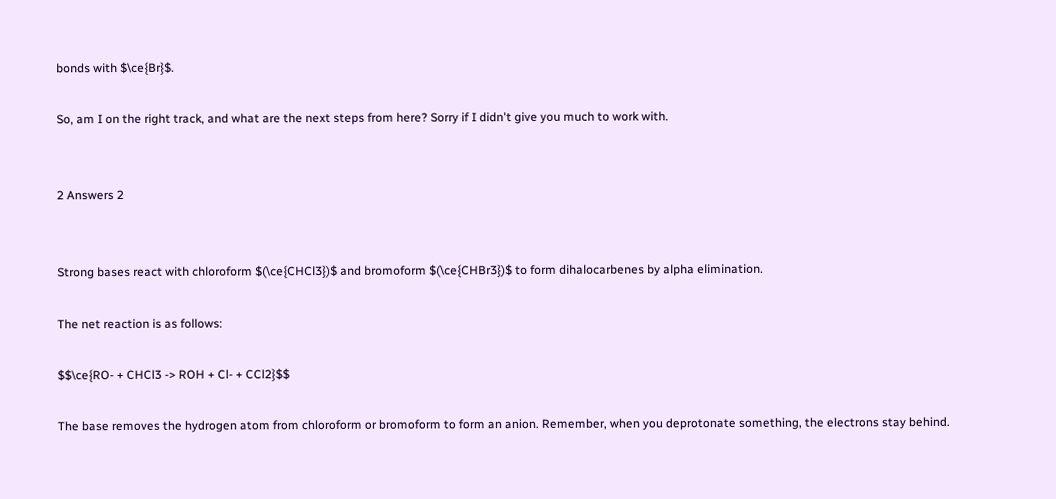bonds with $\ce{Br}$.

So, am I on the right track, and what are the next steps from here? Sorry if I didn't give you much to work with.


2 Answers 2


Strong bases react with chloroform $(\ce{CHCl3})$ and bromoform $(\ce{CHBr3})$ to form dihalocarbenes by alpha elimination.

The net reaction is as follows:

$$\ce{RO- + CHCl3 -> ROH + Cl- + CCl2}$$

The base removes the hydrogen atom from chloroform or bromoform to form an anion. Remember, when you deprotonate something, the electrons stay behind.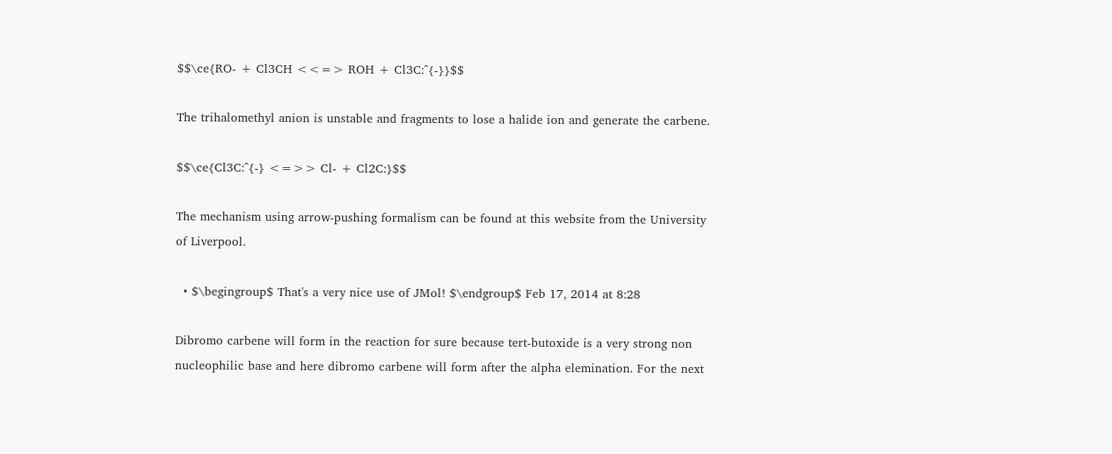$$\ce{RO- + Cl3CH <<=> ROH + Cl3C:^{-}}$$

The trihalomethyl anion is unstable and fragments to lose a halide ion and generate the carbene.

$$\ce{Cl3C:^{-} <=>> Cl- + Cl2C:}$$

The mechanism using arrow-pushing formalism can be found at this website from the University of Liverpool.

  • $\begingroup$ That's a very nice use of JMol! $\endgroup$ Feb 17, 2014 at 8:28

Dibromo carbene will form in the reaction for sure because tert-butoxide is a very strong non nucleophilic base and here dibromo carbene will form after the alpha elemination. For the next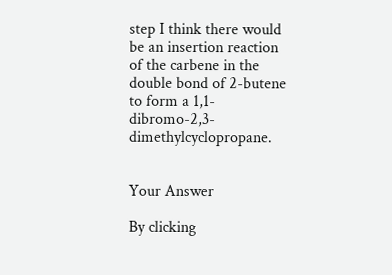step I think there would be an insertion reaction of the carbene in the double bond of 2-butene to form a 1,1-dibromo-2,3-dimethylcyclopropane.


Your Answer

By clicking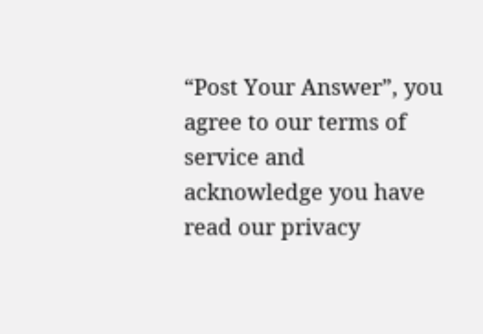“Post Your Answer”, you agree to our terms of service and acknowledge you have read our privacy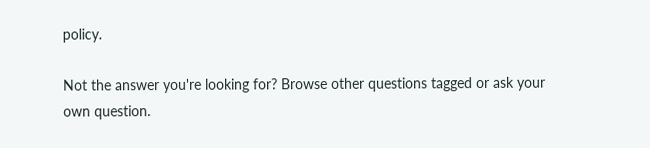policy.

Not the answer you're looking for? Browse other questions tagged or ask your own question.